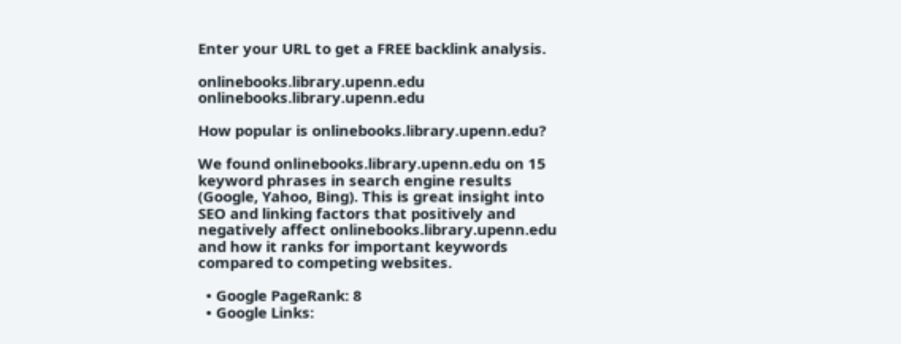Enter your URL to get a FREE backlink analysis.

onlinebooks.library.upenn.edu onlinebooks.library.upenn.edu

How popular is onlinebooks.library.upenn.edu?

We found onlinebooks.library.upenn.edu on 15 keyword phrases in search engine results (Google, Yahoo, Bing). This is great insight into SEO and linking factors that positively and negatively affect onlinebooks.library.upenn.edu and how it ranks for important keywords compared to competing websites.

  • Google PageRank: 8
  • Google Links: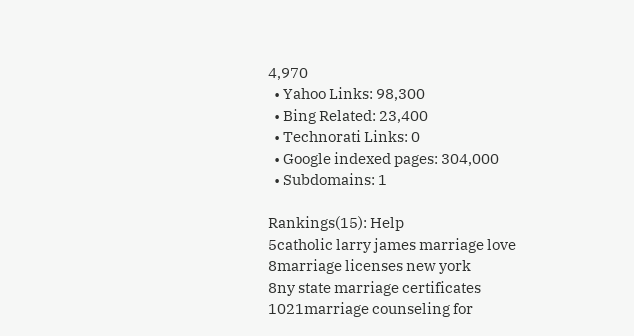4,970
  • Yahoo Links: 98,300
  • Bing Related: 23,400
  • Technorati Links: 0
  • Google indexed pages: 304,000
  • Subdomains: 1

Rankings(15): Help
5catholic larry james marriage love
8marriage licenses new york
8ny state marriage certificates
1021marriage counseling for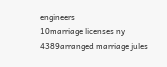engineers
10marriage licenses ny
4389arranged marriage jules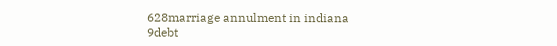628marriage annulment in indiana
9debt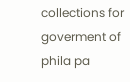collections for goverment of phila pa